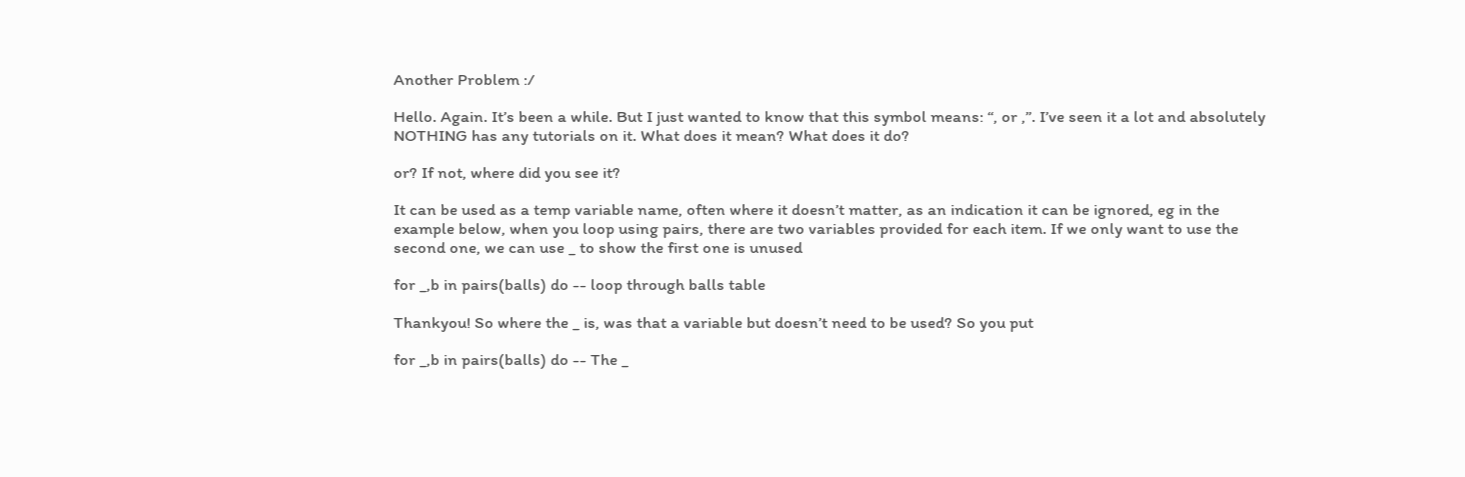Another Problem :/

Hello. Again. It’s been a while. But I just wanted to know that this symbol means: “, or ,”. I’ve seen it a lot and absolutely NOTHING has any tutorials on it. What does it mean? What does it do?

or? If not, where did you see it?

It can be used as a temp variable name, often where it doesn’t matter, as an indication it can be ignored, eg in the example below, when you loop using pairs, there are two variables provided for each item. If we only want to use the second one, we can use _ to show the first one is unused

for _,b in pairs(balls) do -- loop through balls table

Thankyou! So where the _ is, was that a variable but doesn’t need to be used? So you put

for _,b in pairs(balls) do -- The _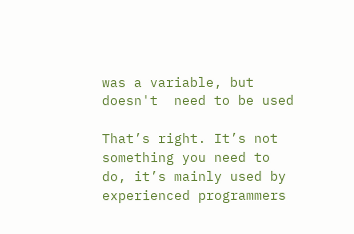was a variable, but doesn't  need to be used

That’s right. It’s not something you need to do, it’s mainly used by experienced programmers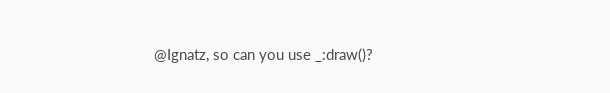@Ignatz, so can you use _:draw()?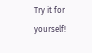Try it for yourself!